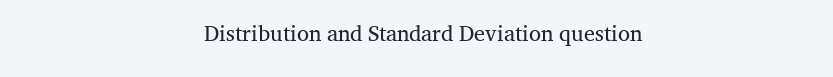Distribution and Standard Deviation question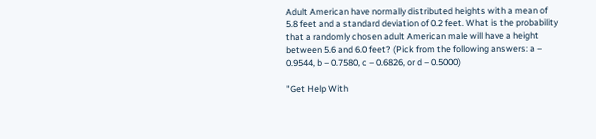Adult American have normally distributed heights with a mean of 5.8 feet and a standard deviation of 0.2 feet. What is the probability that a randomly chosen adult American male will have a height between 5.6 and 6.0 feet? (Pick from the following answers: a – 0.9544, b – 0.7580, c – 0.6826, or d – 0.5000)

"Get Help With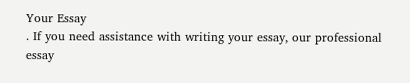Your Essay
. If you need assistance with writing your essay, our professional essay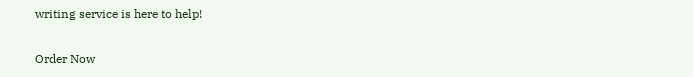writing service is here to help!

Order Now